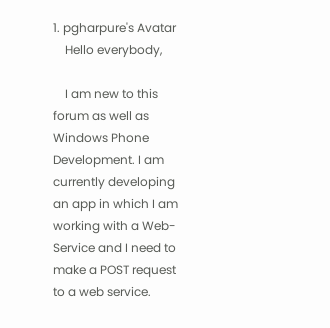1. pgharpure's Avatar
    Hello everybody,

    I am new to this forum as well as Windows Phone Development. I am currently developing an app in which I am working with a Web-Service and I need to make a POST request to a web service.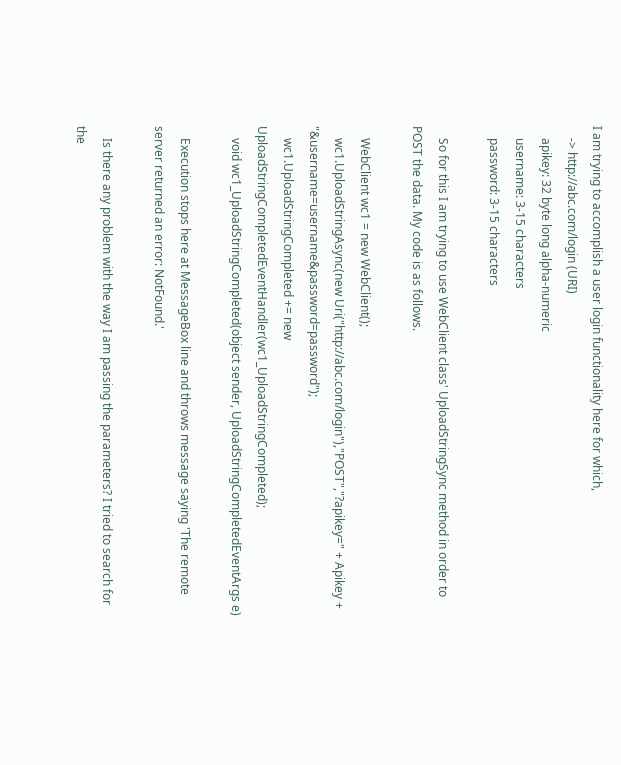I am trying to accomplish a user login functionality here for which,
    -> http://abc.com/login (URI)
    apikey: 32 byte long alpha-numeric
    username: 3-15 characters
    password: 3-15 characters

    So for this I am trying to use WebClient class' UploadStringSync method in order to POST the data. My code is as follows.

    WebClient wc1 = new WebClient();
    wc1.UploadStringAsync(new Uri("http://abc.com/login"),"POST","?apikey=" + Apikey + "&username=username&password=password");
    wc1.UploadStringCompleted += new UploadStringCompletedEventHandler(wc1_UploadStringCompleted);
    void wc1_UploadStringCompleted(object sender, UploadStringCompletedEventArgs e)

    Execution stops here at MessageBox line and throws message saying 'The remote server returned an error: NotFound.'

    Is there any problem with the way I am passing the parameters? I tried to search for the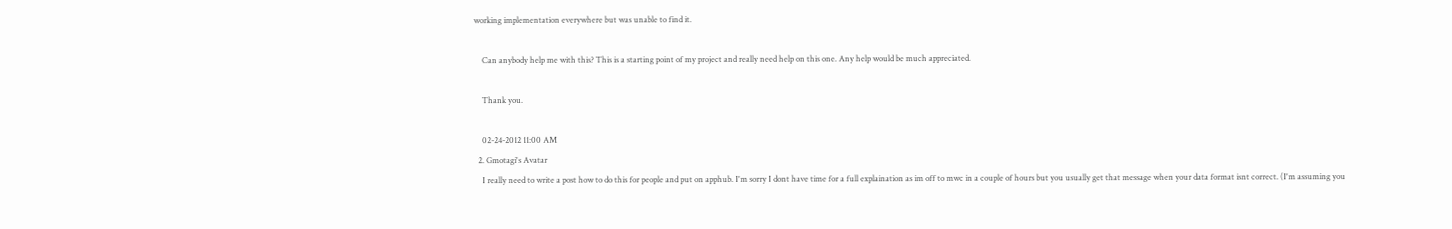working implementation everywhere but was unable to find it.

    Can anybody help me with this? This is a starting point of my project and really need help on this one. Any help would be much appreciated.

    Thank you.

    02-24-2012 11:00 AM
  2. Gmotagi's Avatar
    I really need to write a post how to do this for people and put on apphub. I'm sorry I dont have time for a full explaination as im off to mwc in a couple of hours but you usually get that message when your data format isnt correct. (I'm assuming you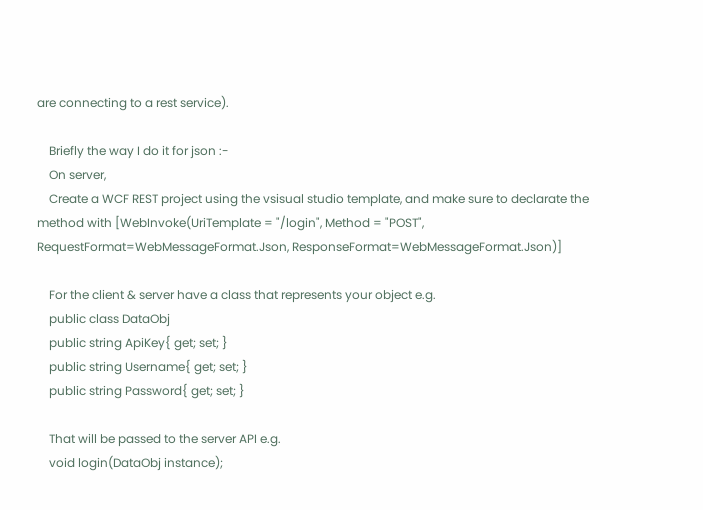are connecting to a rest service).

    Briefly the way I do it for json :-
    On server,
    Create a WCF REST project using the vsisual studio template, and make sure to declarate the method with [WebInvoke(UriTemplate = "/login", Method = "POST", RequestFormat=WebMessageFormat.Json, ResponseFormat=WebMessageFormat.Json)]

    For the client & server have a class that represents your object e.g.
    public class DataObj
    public string ApiKey{ get; set; }
    public string Username{ get; set; }
    public string Password{ get; set; }

    That will be passed to the server API e.g.
    void login(DataObj instance);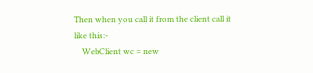Then when you call it from the client call it like this:-
    WebClient wc = new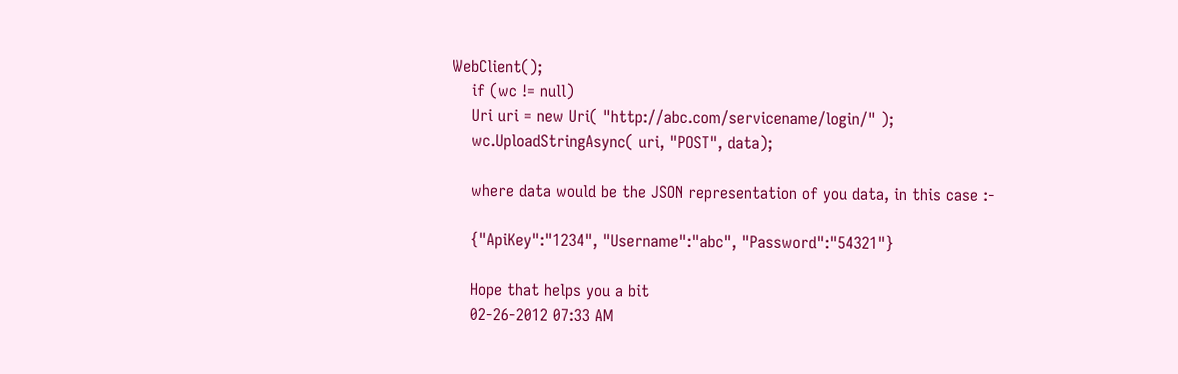WebClient();
    if (wc != null)
    Uri uri = new Uri( "http://abc.com/servicename/login/" );
    wc.UploadStringAsync( uri, "POST", data);

    where data would be the JSON representation of you data, in this case :-

    {"ApiKey":"1234", "Username":"abc", "Password":"54321"}

    Hope that helps you a bit
    02-26-2012 07:33 AM